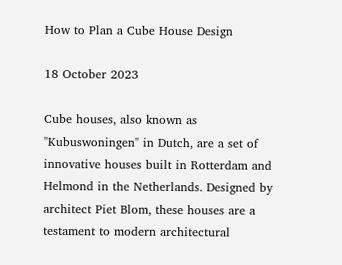How to Plan a Cube House Design

18 October 2023

Cube houses, also known as "Kubuswoningen" in Dutch, are a set of innovative houses built in Rotterdam and Helmond in the Netherlands. Designed by architect Piet Blom, these houses are a testament to modern architectural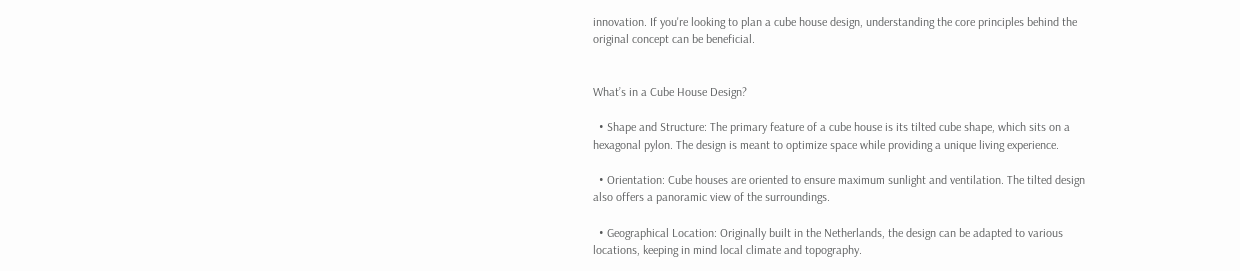innovation. If you're looking to plan a cube house design, understanding the core principles behind the original concept can be beneficial.


What’s in a Cube House Design?

  • Shape and Structure: The primary feature of a cube house is its tilted cube shape, which sits on a hexagonal pylon. The design is meant to optimize space while providing a unique living experience.

  • Orientation: Cube houses are oriented to ensure maximum sunlight and ventilation. The tilted design also offers a panoramic view of the surroundings.

  • Geographical Location: Originally built in the Netherlands, the design can be adapted to various locations, keeping in mind local climate and topography.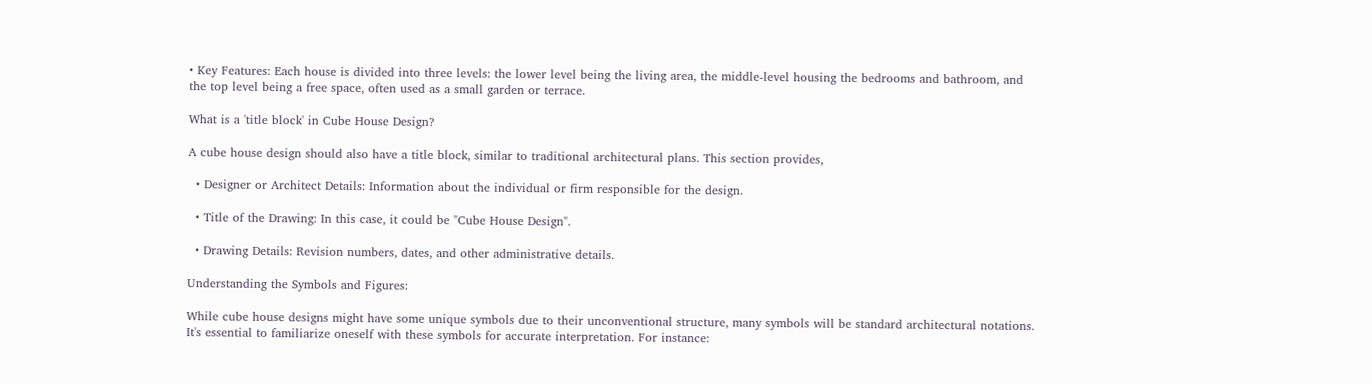• Key Features: Each house is divided into three levels: the lower level being the living area, the middle-level housing the bedrooms and bathroom, and the top level being a free space, often used as a small garden or terrace.

What is a 'title block' in Cube House Design?

A cube house design should also have a title block, similar to traditional architectural plans. This section provides,

  • Designer or Architect Details: Information about the individual or firm responsible for the design.

  • Title of the Drawing: In this case, it could be "Cube House Design".

  • Drawing Details: Revision numbers, dates, and other administrative details.

Understanding the Symbols and Figures:

While cube house designs might have some unique symbols due to their unconventional structure, many symbols will be standard architectural notations. It's essential to familiarize oneself with these symbols for accurate interpretation. For instance: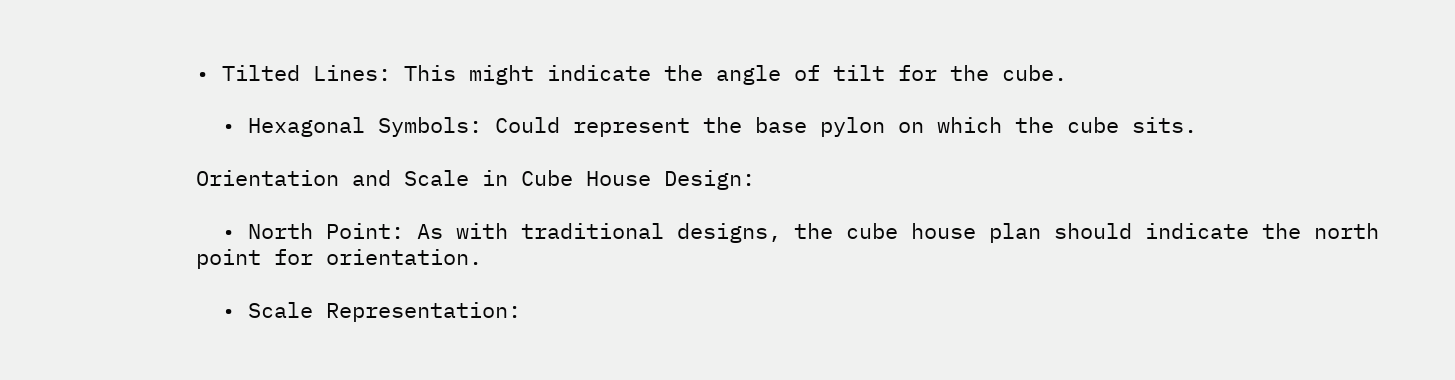• Tilted Lines: This might indicate the angle of tilt for the cube.

  • Hexagonal Symbols: Could represent the base pylon on which the cube sits.

Orientation and Scale in Cube House Design:

  • North Point: As with traditional designs, the cube house plan should indicate the north point for orientation.

  • Scale Representation: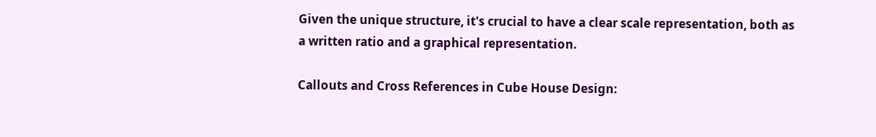Given the unique structure, it's crucial to have a clear scale representation, both as a written ratio and a graphical representation.

Callouts and Cross References in Cube House Design: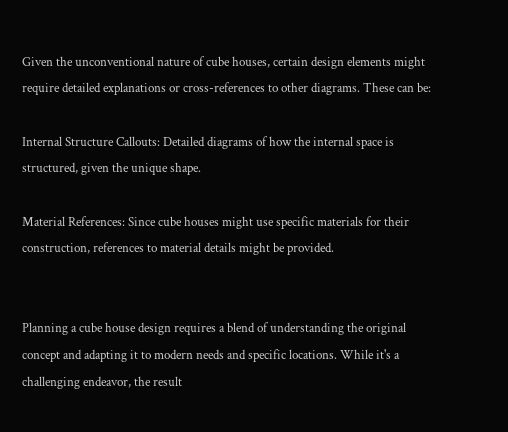Given the unconventional nature of cube houses, certain design elements might require detailed explanations or cross-references to other diagrams. These can be:

Internal Structure Callouts: Detailed diagrams of how the internal space is structured, given the unique shape.

Material References: Since cube houses might use specific materials for their construction, references to material details might be provided.


Planning a cube house design requires a blend of understanding the original concept and adapting it to modern needs and specific locations. While it's a challenging endeavor, the result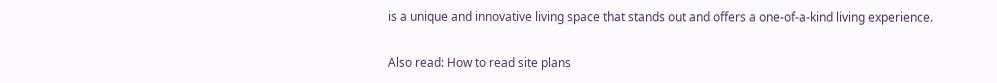is a unique and innovative living space that stands out and offers a one-of-a-kind living experience.

Also read: How to read site plans